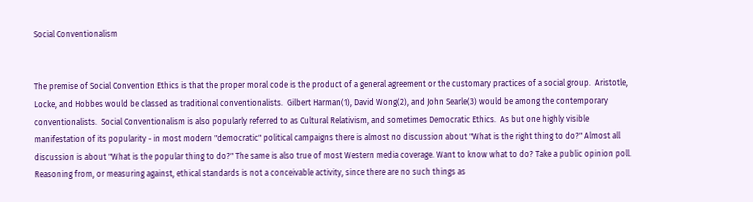Social Conventionalism


The premise of Social Convention Ethics is that the proper moral code is the product of a general agreement or the customary practices of a social group.  Aristotle, Locke, and Hobbes would be classed as traditional conventionalists.  Gilbert Harman(1), David Wong(2), and John Searle(3) would be among the contemporary conventionalists.  Social Conventionalism is also popularly referred to as Cultural Relativism, and sometimes Democratic Ethics.  As but one highly visible manifestation of its popularity - in most modern "democratic" political campaigns there is almost no discussion about "What is the right thing to do?" Almost all discussion is about "What is the popular thing to do?" The same is also true of most Western media coverage. Want to know what to do? Take a public opinion poll. Reasoning from, or measuring against, ethical standards is not a conceivable activity, since there are no such things as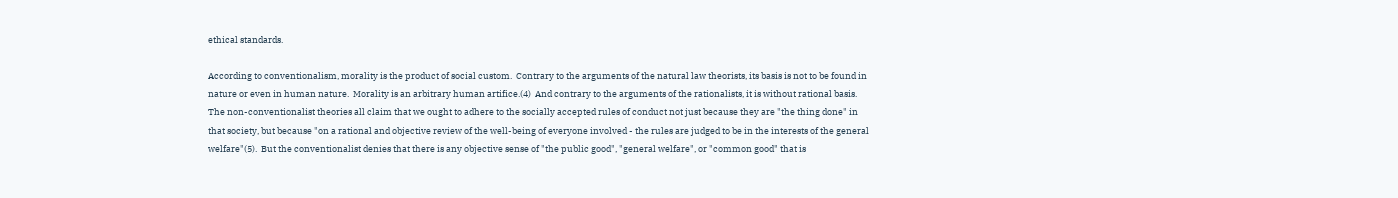ethical standards.

According to conventionalism, morality is the product of social custom.  Contrary to the arguments of the natural law theorists, its basis is not to be found in nature or even in human nature.  Morality is an arbitrary human artifice.(4)  And contrary to the arguments of the rationalists, it is without rational basis.  The non-conventionalist theories all claim that we ought to adhere to the socially accepted rules of conduct not just because they are "the thing done" in that society, but because "on a rational and objective review of the well-being of everyone involved - the rules are judged to be in the interests of the general welfare"(5).  But the conventionalist denies that there is any objective sense of "the public good", "general welfare", or "common good" that is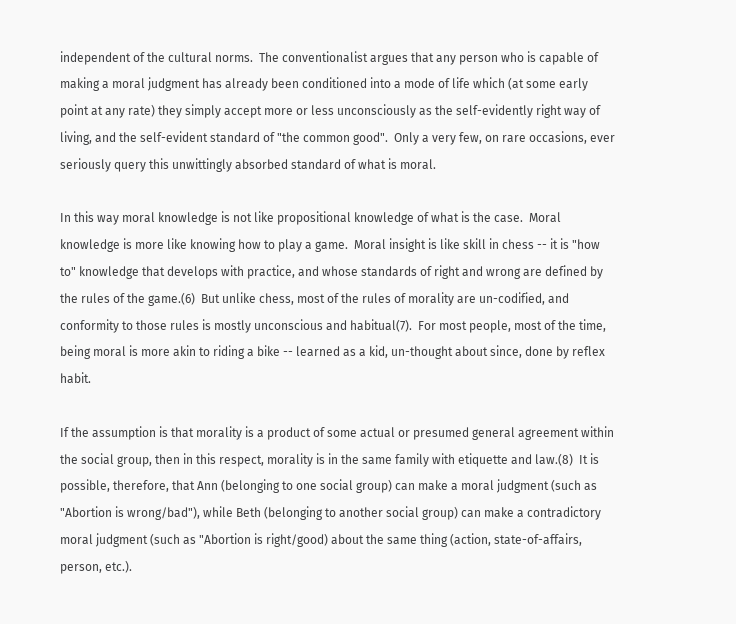independent of the cultural norms.  The conventionalist argues that any person who is capable of making a moral judgment has already been conditioned into a mode of life which (at some early point at any rate) they simply accept more or less unconsciously as the self-evidently right way of living, and the self-evident standard of "the common good".  Only a very few, on rare occasions, ever seriously query this unwittingly absorbed standard of what is moral.

In this way moral knowledge is not like propositional knowledge of what is the case.  Moral knowledge is more like knowing how to play a game.  Moral insight is like skill in chess -- it is "how to" knowledge that develops with practice, and whose standards of right and wrong are defined by the rules of the game.(6)  But unlike chess, most of the rules of morality are un-codified, and conformity to those rules is mostly unconscious and habitual(7).  For most people, most of the time, being moral is more akin to riding a bike -- learned as a kid, un-thought about since, done by reflex habit.

If the assumption is that morality is a product of some actual or presumed general agreement within the social group, then in this respect, morality is in the same family with etiquette and law.(8)  It is possible, therefore, that Ann (belonging to one social group) can make a moral judgment (such as "Abortion is wrong/bad"), while Beth (belonging to another social group) can make a contradictory moral judgment (such as "Abortion is right/good) about the same thing (action, state-of-affairs, person, etc.).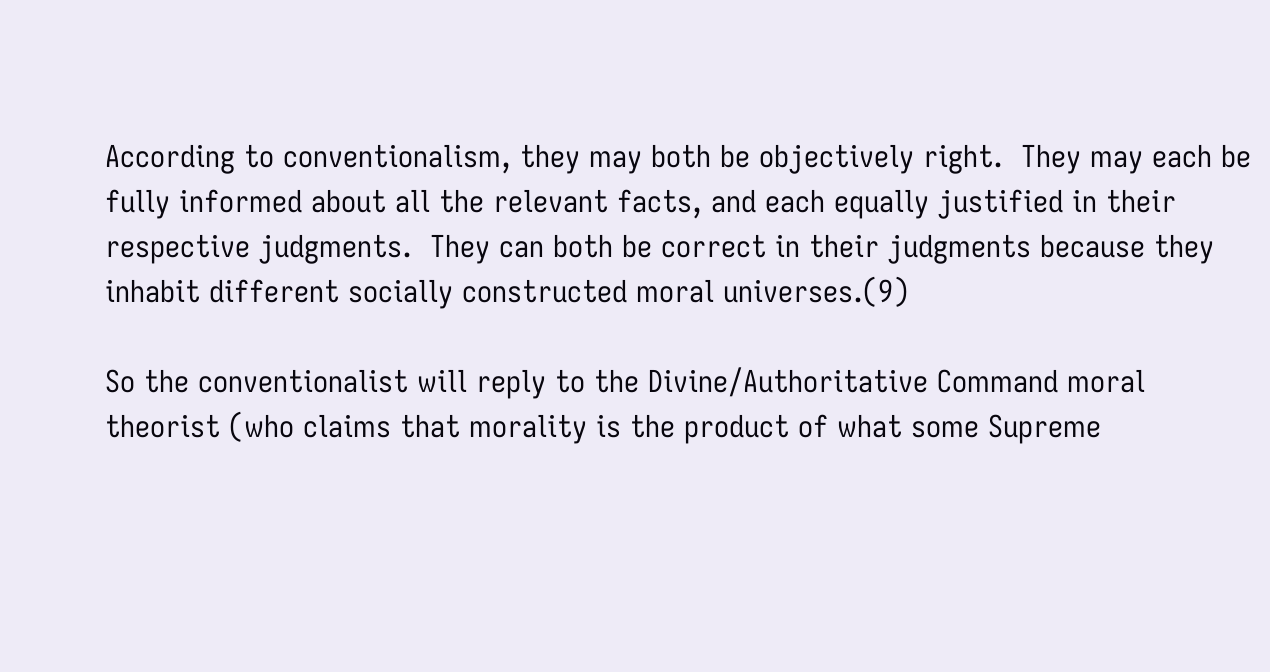According to conventionalism, they may both be objectively right.  They may each be fully informed about all the relevant facts, and each equally justified in their respective judgments.  They can both be correct in their judgments because they inhabit different socially constructed moral universes.(9)

So the conventionalist will reply to the Divine/Authoritative Command moral theorist (who claims that morality is the product of what some Supreme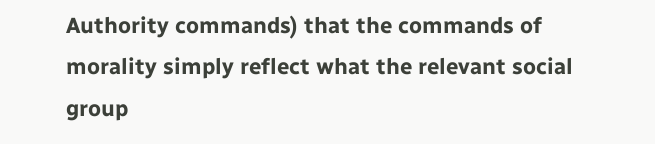Authority commands) that the commands of morality simply reflect what the relevant social group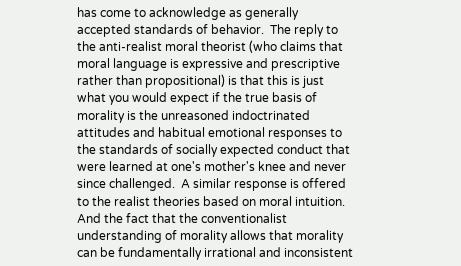has come to acknowledge as generally accepted standards of behavior.  The reply to the anti-realist moral theorist (who claims that moral language is expressive and prescriptive rather than propositional) is that this is just what you would expect if the true basis of morality is the unreasoned indoctrinated attitudes and habitual emotional responses to the standards of socially expected conduct that were learned at one's mother's knee and never since challenged.  A similar response is offered to the realist theories based on moral intuition.  And the fact that the conventionalist understanding of morality allows that morality can be fundamentally irrational and inconsistent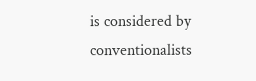is considered by conventionalists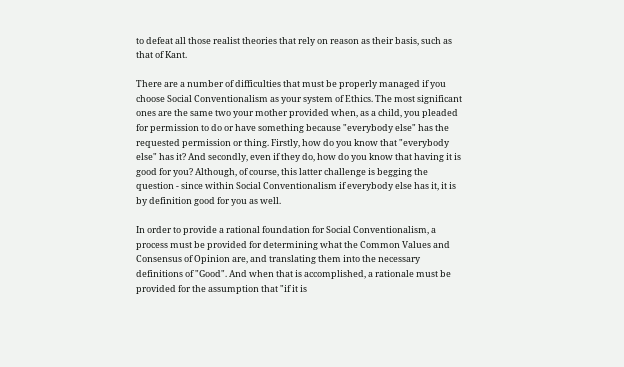to defeat all those realist theories that rely on reason as their basis, such as that of Kant.

There are a number of difficulties that must be properly managed if you choose Social Conventionalism as your system of Ethics. The most significant ones are the same two your mother provided when, as a child, you pleaded for permission to do or have something because "everybody else" has the requested permission or thing. Firstly, how do you know that "everybody else" has it? And secondly, even if they do, how do you know that having it is good for you? Although, of course, this latter challenge is begging the question - since within Social Conventionalism if everybody else has it, it is by definition good for you as well.

In order to provide a rational foundation for Social Conventionalism, a process must be provided for determining what the Common Values and Consensus of Opinion are, and translating them into the necessary definitions of "Good". And when that is accomplished, a rationale must be provided for the assumption that "if it is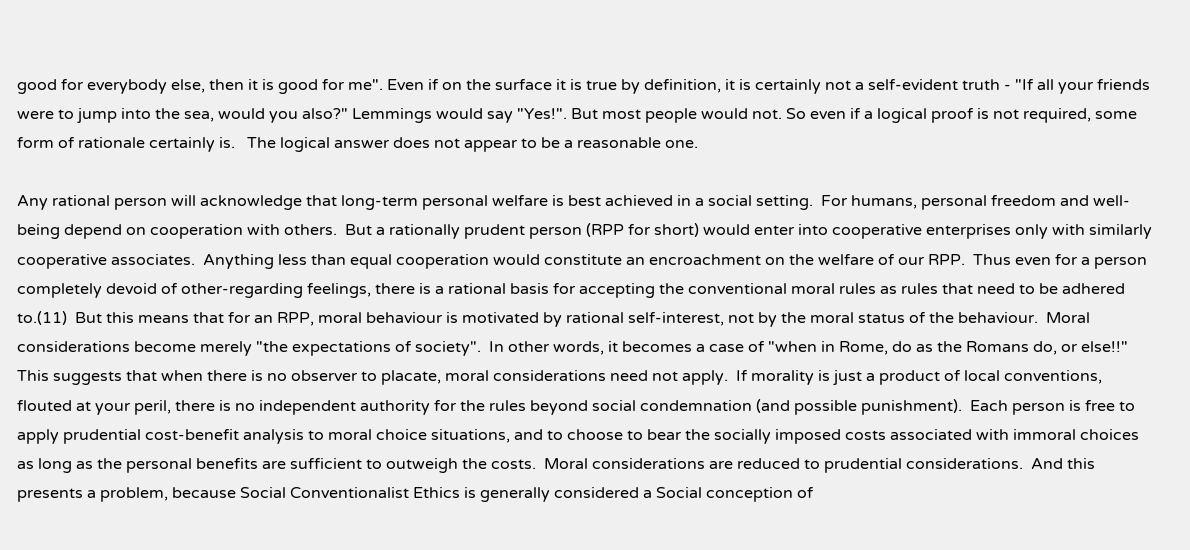good for everybody else, then it is good for me". Even if on the surface it is true by definition, it is certainly not a self-evident truth - "If all your friends were to jump into the sea, would you also?" Lemmings would say "Yes!". But most people would not. So even if a logical proof is not required, some form of rationale certainly is.   The logical answer does not appear to be a reasonable one.

Any rational person will acknowledge that long-term personal welfare is best achieved in a social setting.  For humans, personal freedom and well-being depend on cooperation with others.  But a rationally prudent person (RPP for short) would enter into cooperative enterprises only with similarly cooperative associates.  Anything less than equal cooperation would constitute an encroachment on the welfare of our RPP.  Thus even for a person completely devoid of other-regarding feelings, there is a rational basis for accepting the conventional moral rules as rules that need to be adhered to.(11)  But this means that for an RPP, moral behaviour is motivated by rational self-interest, not by the moral status of the behaviour.  Moral considerations become merely "the expectations of society".  In other words, it becomes a case of "when in Rome, do as the Romans do, or else!!"  This suggests that when there is no observer to placate, moral considerations need not apply.  If morality is just a product of local conventions, flouted at your peril, there is no independent authority for the rules beyond social condemnation (and possible punishment).  Each person is free to apply prudential cost-benefit analysis to moral choice situations, and to choose to bear the socially imposed costs associated with immoral choices as long as the personal benefits are sufficient to outweigh the costs.  Moral considerations are reduced to prudential considerations.  And this presents a problem, because Social Conventionalist Ethics is generally considered a Social conception of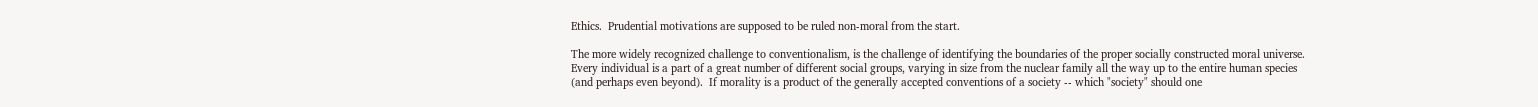Ethics.  Prudential motivations are supposed to be ruled non-moral from the start.

The more widely recognized challenge to conventionalism, is the challenge of identifying the boundaries of the proper socially constructed moral universe.  Every individual is a part of a great number of different social groups, varying in size from the nuclear family all the way up to the entire human species (and perhaps even beyond).  If morality is a product of the generally accepted conventions of a society -- which "society" should one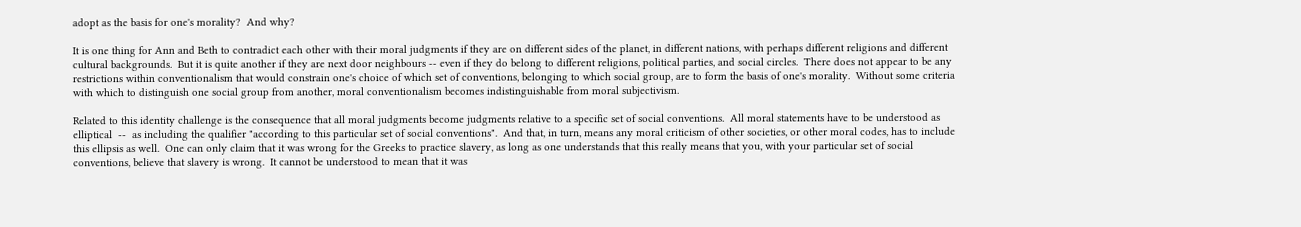adopt as the basis for one's morality?  And why?

It is one thing for Ann and Beth to contradict each other with their moral judgments if they are on different sides of the planet, in different nations, with perhaps different religions and different cultural backgrounds.  But it is quite another if they are next door neighbours -- even if they do belong to different religions, political parties, and social circles.  There does not appear to be any restrictions within conventionalism that would constrain one's choice of which set of conventions, belonging to which social group, are to form the basis of one's morality.  Without some criteria with which to distinguish one social group from another, moral conventionalism becomes indistinguishable from moral subjectivism.

Related to this identity challenge is the consequence that all moral judgments become judgments relative to a specific set of social conventions.  All moral statements have to be understood as elliptical  --  as including the qualifier "according to this particular set of social conventions".  And that, in turn, means any moral criticism of other societies, or other moral codes, has to include this ellipsis as well.  One can only claim that it was wrong for the Greeks to practice slavery, as long as one understands that this really means that you, with your particular set of social conventions, believe that slavery is wrong.  It cannot be understood to mean that it was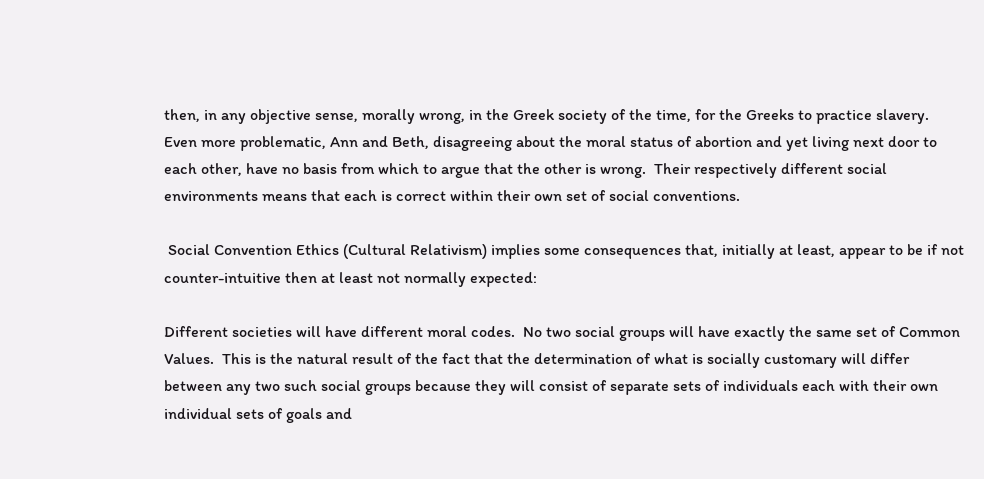then, in any objective sense, morally wrong, in the Greek society of the time, for the Greeks to practice slavery.  Even more problematic, Ann and Beth, disagreeing about the moral status of abortion and yet living next door to each other, have no basis from which to argue that the other is wrong.  Their respectively different social environments means that each is correct within their own set of social conventions.

 Social Convention Ethics (Cultural Relativism) implies some consequences that, initially at least, appear to be if not counter-intuitive then at least not normally expected:

Different societies will have different moral codes.  No two social groups will have exactly the same set of Common Values.  This is the natural result of the fact that the determination of what is socially customary will differ between any two such social groups because they will consist of separate sets of individuals each with their own individual sets of goals and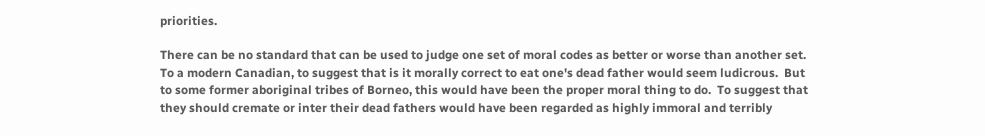priorities.

There can be no standard that can be used to judge one set of moral codes as better or worse than another set.  To a modern Canadian, to suggest that is it morally correct to eat one's dead father would seem ludicrous.  But to some former aboriginal tribes of Borneo, this would have been the proper moral thing to do.  To suggest that they should cremate or inter their dead fathers would have been regarded as highly immoral and terribly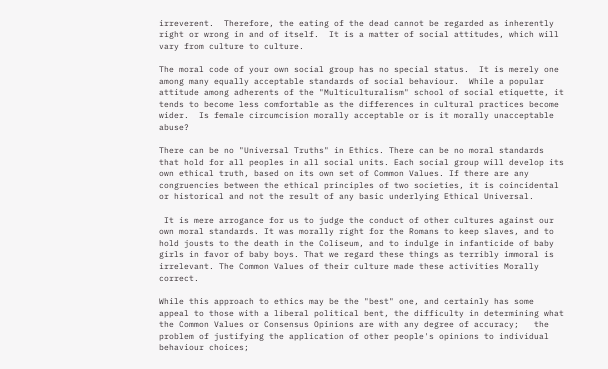irreverent.  Therefore, the eating of the dead cannot be regarded as inherently right or wrong in and of itself.  It is a matter of social attitudes, which will vary from culture to culture.

The moral code of your own social group has no special status.  It is merely one among many equally acceptable standards of social behaviour.  While a popular attitude among adherents of the "Multiculturalism" school of social etiquette, it tends to become less comfortable as the differences in cultural practices become wider.  Is female circumcision morally acceptable or is it morally unacceptable abuse?

There can be no "Universal Truths" in Ethics. There can be no moral standards that hold for all peoples in all social units. Each social group will develop its own ethical truth, based on its own set of Common Values. If there are any congruencies between the ethical principles of two societies, it is coincidental or historical and not the result of any basic underlying Ethical Universal.

 It is mere arrogance for us to judge the conduct of other cultures against our own moral standards. It was morally right for the Romans to keep slaves, and to hold jousts to the death in the Coliseum, and to indulge in infanticide of baby girls in favor of baby boys. That we regard these things as terribly immoral is irrelevant. The Common Values of their culture made these activities Morally correct.

While this approach to ethics may be the "best" one, and certainly has some appeal to those with a liberal political bent, the difficulty in determining what the Common Values or Consensus Opinions are with any degree of accuracy;   the problem of justifying the application of other people's opinions to individual behaviour choices;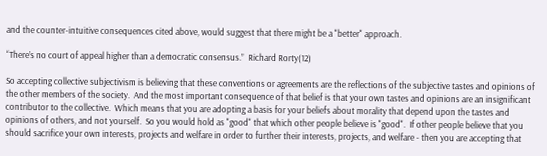and the counter-intuitive consequences cited above, would suggest that there might be a "better" approach.

“There’s no court of appeal higher than a democratic consensus.”  Richard Rorty(12)

So accepting collective subjectivism is believing that these conventions or agreements are the reflections of the subjective tastes and opinions of the other members of the society.  And the most important consequence of that belief is that your own tastes and opinions are an insignificant contributor to the collective.  Which means that you are adopting a basis for your beliefs about morality that depend upon the tastes and opinions of others, and not yourself.  So you would hold as "good" that which other people believe is "good".  If other people believe that you should sacrifice your own interests, projects and welfare in order to further their interests, projects, and welfare - then you are accepting that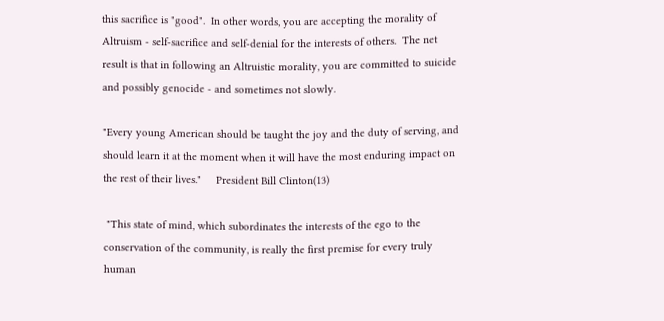this sacrifice is "good".  In other words, you are accepting the morality of Altruism - self-sacrifice and self-denial for the interests of others.  The net result is that in following an Altruistic morality, you are committed to suicide and possibly genocide - and sometimes not slowly.

"Every young American should be taught the joy and the duty of serving, and should learn it at the moment when it will have the most enduring impact on the rest of their lives."     President Bill Clinton(13)

 "This state of mind, which subordinates the interests of the ego to the conservation of the community, is really the first premise for every truly human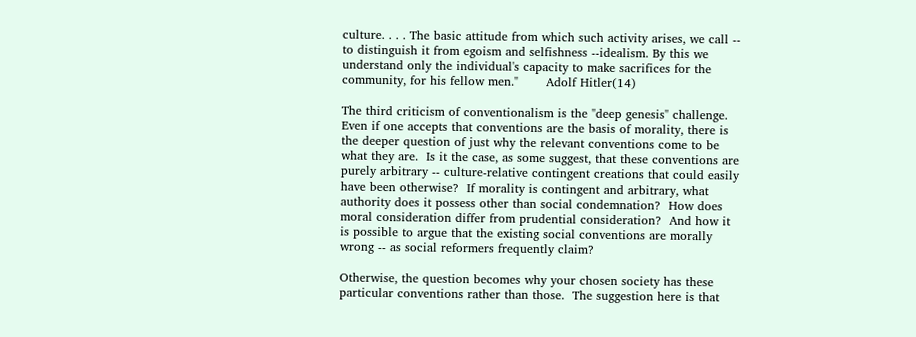culture. . . . The basic attitude from which such activity arises, we call -- to distinguish it from egoism and selfishness --idealism. By this we understand only the individual's capacity to make sacrifices for the community, for his fellow men."       Adolf Hitler(14)

The third criticism of conventionalism is the "deep genesis" challenge.  Even if one accepts that conventions are the basis of morality, there is the deeper question of just why the relevant conventions come to be what they are.  Is it the case, as some suggest, that these conventions are purely arbitrary -- culture-relative contingent creations that could easily have been otherwise?  If morality is contingent and arbitrary, what authority does it possess other than social condemnation?  How does moral consideration differ from prudential consideration?  And how it is possible to argue that the existing social conventions are morally wrong -- as social reformers frequently claim?

Otherwise, the question becomes why your chosen society has these particular conventions rather than those.  The suggestion here is that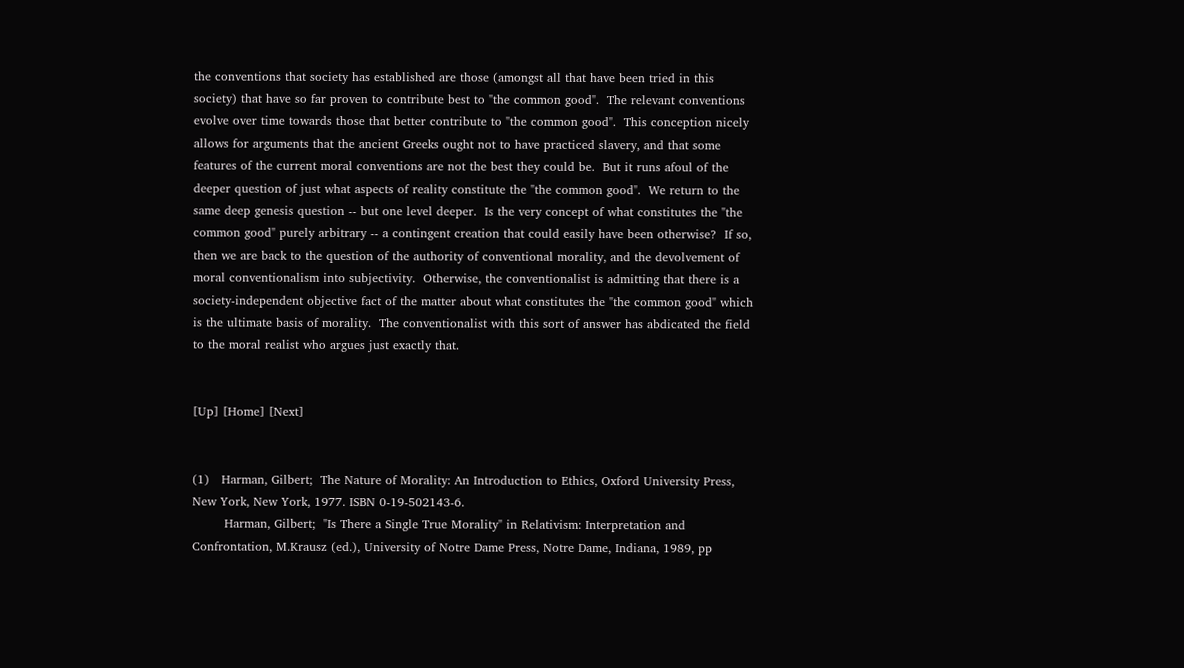the conventions that society has established are those (amongst all that have been tried in this society) that have so far proven to contribute best to "the common good".  The relevant conventions evolve over time towards those that better contribute to "the common good".  This conception nicely allows for arguments that the ancient Greeks ought not to have practiced slavery, and that some features of the current moral conventions are not the best they could be.  But it runs afoul of the deeper question of just what aspects of reality constitute the "the common good".  We return to the same deep genesis question -- but one level deeper.  Is the very concept of what constitutes the "the common good" purely arbitrary -- a contingent creation that could easily have been otherwise?  If so, then we are back to the question of the authority of conventional morality, and the devolvement of moral conventionalism into subjectivity.  Otherwise, the conventionalist is admitting that there is a society-independent objective fact of the matter about what constitutes the "the common good" which is the ultimate basis of morality.  The conventionalist with this sort of answer has abdicated the field to the moral realist who argues just exactly that.


[Up] [Home] [Next]


(1)   Harman, Gilbert;  The Nature of Morality: An Introduction to Ethics, Oxford University Press, New York, New York, 1977. ISBN 0-19-502143-6.
        Harman, Gilbert;  "Is There a Single True Morality" in Relativism: Interpretation and Confrontation, M.Krausz (ed.), University of Notre Dame Press, Notre Dame, Indiana, 1989, pp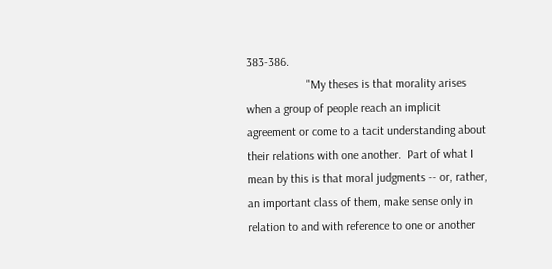383-386.
                    "My theses is that morality arises when a group of people reach an implicit agreement or come to a tacit understanding about their relations with one another.  Part of what I mean by this is that moral judgments -- or, rather, an important class of them, make sense only in relation to and with reference to one or another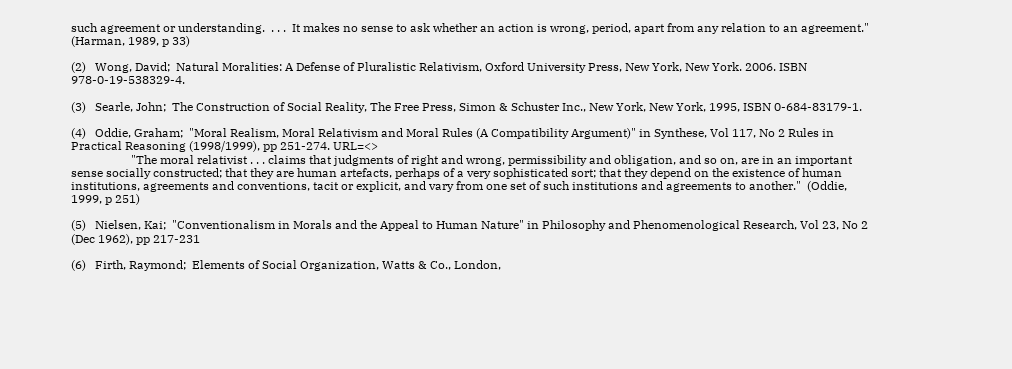such agreement or understanding.  . . .  It makes no sense to ask whether an action is wrong, period, apart from any relation to an agreement."  (Harman, 1989, p 33)

(2)   Wong, David;  Natural Moralities: A Defense of Pluralistic Relativism, Oxford University Press, New York, New York. 2006. ISBN 978-0-19-538329-4.

(3)   Searle, John;  The Construction of Social Reality, The Free Press, Simon & Schuster Inc., New York, New York, 1995, ISBN 0-684-83179-1.

(4)   Oddie, Graham;  "Moral Realism, Moral Relativism and Moral Rules (A Compatibility Argument)" in Synthese, Vol 117, No 2 Rules in Practical Reasoning (1998/1999), pp 251-274. URL=<>
                    "The moral relativist . . . claims that judgments of right and wrong, permissibility and obligation, and so on, are in an important sense socially constructed; that they are human artefacts, perhaps of a very sophisticated sort; that they depend on the existence of human institutions, agreements and conventions, tacit or explicit, and vary from one set of such institutions and agreements to another."  (Oddie, 1999, p 251)

(5)   Nielsen, Kai;  "Conventionalism in Morals and the Appeal to Human Nature" in Philosophy and Phenomenological Research, Vol 23, No 2 (Dec 1962), pp 217-231

(6)   Firth, Raymond;  Elements of Social Organization, Watts & Co., London,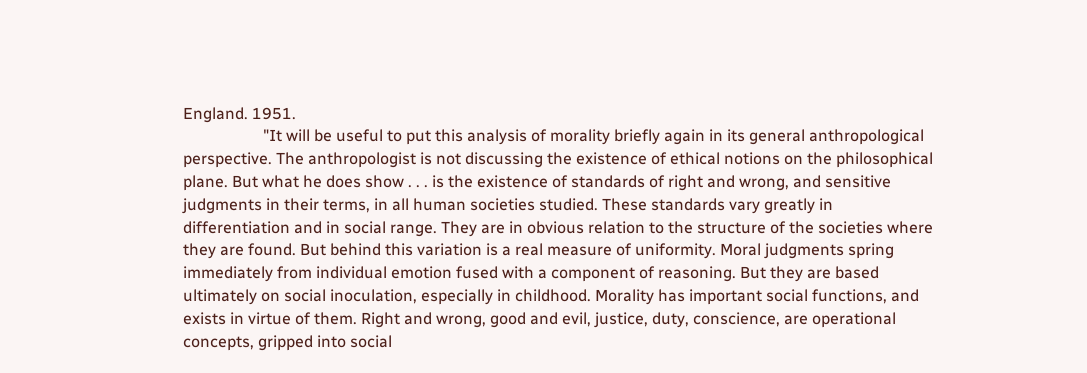England. 1951.
                    "It will be useful to put this analysis of morality briefly again in its general anthropological perspective. The anthropologist is not discussing the existence of ethical notions on the philosophical plane. But what he does show . . . is the existence of standards of right and wrong, and sensitive judgments in their terms, in all human societies studied. These standards vary greatly in differentiation and in social range. They are in obvious relation to the structure of the societies where they are found. But behind this variation is a real measure of uniformity. Moral judgments spring immediately from individual emotion fused with a component of reasoning. But they are based ultimately on social inoculation, especially in childhood. Morality has important social functions, and exists in virtue of them. Right and wrong, good and evil, justice, duty, conscience, are operational concepts, gripped into social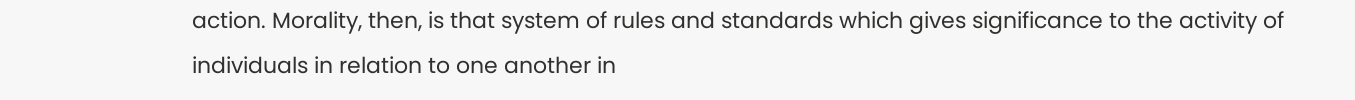action. Morality, then, is that system of rules and standards which gives significance to the activity of individuals in relation to one another in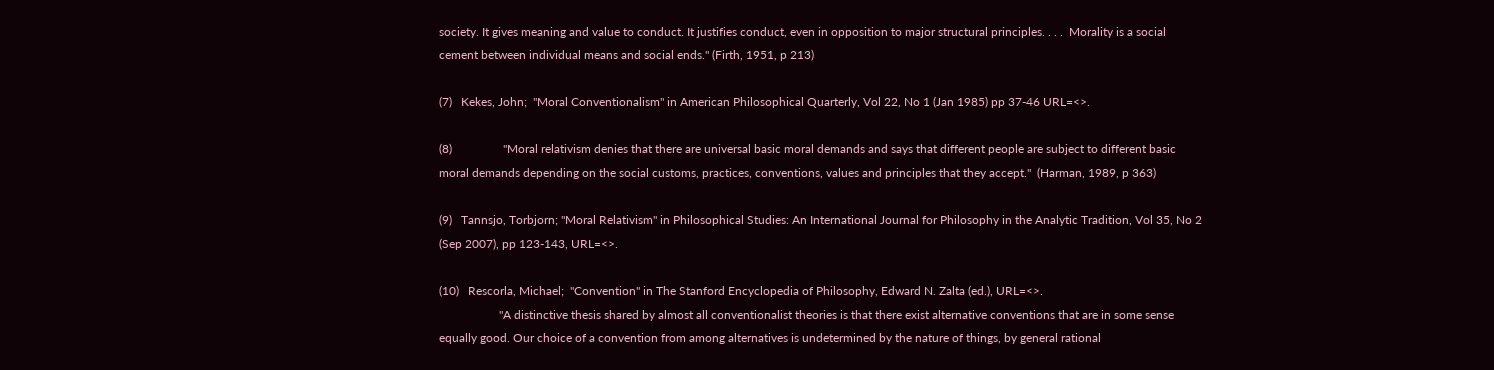society. It gives meaning and value to conduct. It justifies conduct, even in opposition to major structural principles. . . .  Morality is a social cement between individual means and social ends." (Firth, 1951, p 213)

(7)   Kekes, John;  "Moral Conventionalism" in American Philosophical Quarterly, Vol 22, No 1 (Jan 1985) pp 37-46 URL=<>.

(8)                 "Moral relativism denies that there are universal basic moral demands and says that different people are subject to different basic moral demands depending on the social customs, practices, conventions, values and principles that they accept."  (Harman, 1989, p 363)

(9)   Tannsjo, Torbjorn; "Moral Relativism" in Philosophical Studies: An International Journal for Philosophy in the Analytic Tradition, Vol 35, No 2 (Sep 2007), pp 123-143, URL=<>.

(10)   Rescorla, Michael;  "Convention" in The Stanford Encyclopedia of Philosophy, Edward N. Zalta (ed.), URL=<>.
                    "A distinctive thesis shared by almost all conventionalist theories is that there exist alternative conventions that are in some sense equally good. Our choice of a convention from among alternatives is undetermined by the nature of things, by general rational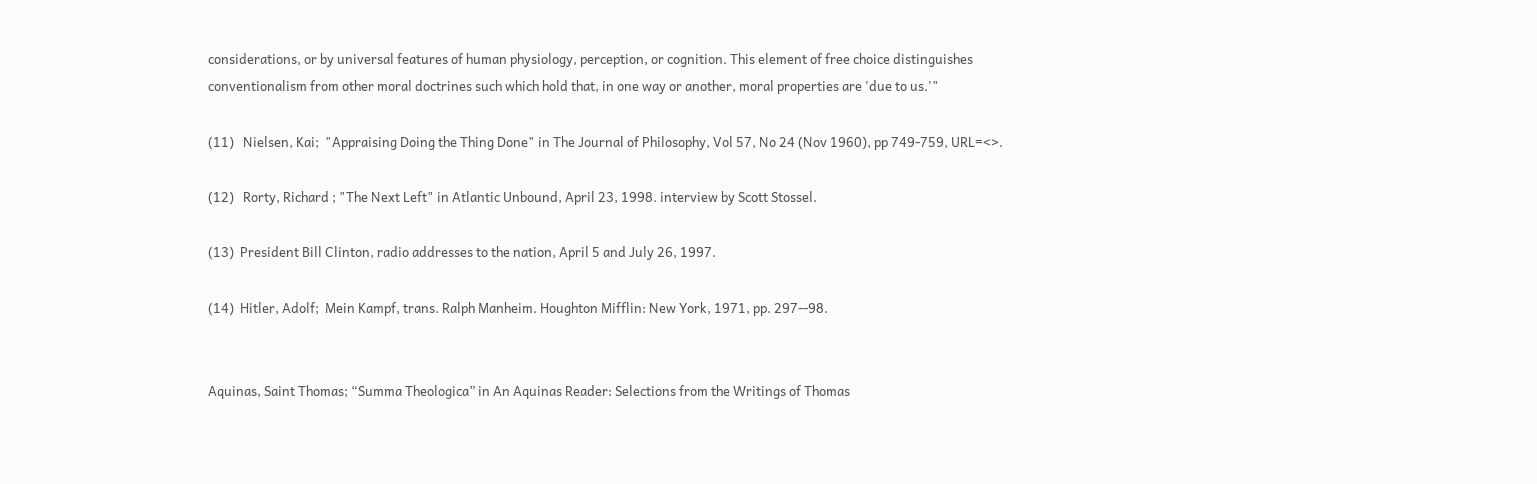considerations, or by universal features of human physiology, perception, or cognition. This element of free choice distinguishes conventionalism from other moral doctrines such which hold that, in one way or another, moral properties are 'due to us.'"

(11)   Nielsen, Kai;  "Appraising Doing the Thing Done" in The Journal of Philosophy, Vol 57, No 24 (Nov 1960), pp 749-759, URL=<>.

(12)   Rorty, Richard ; "The Next Left" in Atlantic Unbound, April 23, 1998. interview by Scott Stossel.

(13)  President Bill Clinton, radio addresses to the nation, April 5 and July 26, 1997.

(14)  Hitler, Adolf;  Mein Kampf, trans. Ralph Manheim. Houghton Mifflin: New York, 1971, pp. 297--98.


Aquinas, Saint Thomas; “Summa Theologica” in An Aquinas Reader: Selections from the Writings of Thomas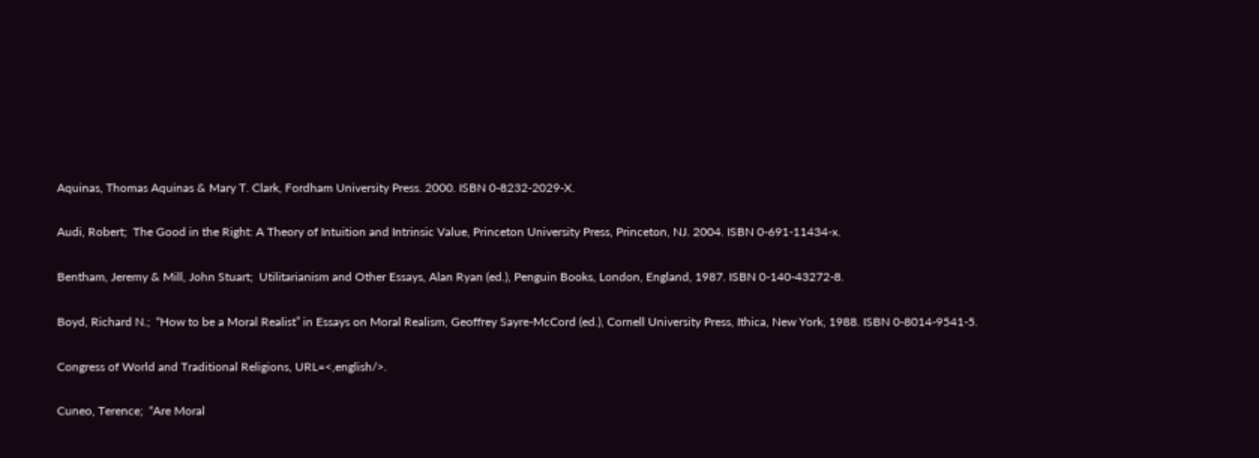Aquinas, Thomas Aquinas & Mary T. Clark, Fordham University Press. 2000. ISBN 0-8232-2029-X.

Audi, Robert;  The Good in the Right: A Theory of Intuition and Intrinsic Value, Princeton University Press, Princeton, NJ. 2004. ISBN 0-691-11434-x.

Bentham, Jeremy & Mill, John Stuart;  Utilitarianism and Other Essays, Alan Ryan (ed.), Penguin Books, London, England, 1987. ISBN 0-140-43272-8.

Boyd, Richard N.;  “How to be a Moral Realist” in Essays on Moral Realism, Geoffrey Sayre-McCord (ed.), Cornell University Press, Ithica, New York, 1988. ISBN 0-8014-9541-5.

Congress of World and Traditional Religions, URL=<,english/>.

Cuneo, Terence;  “Are Moral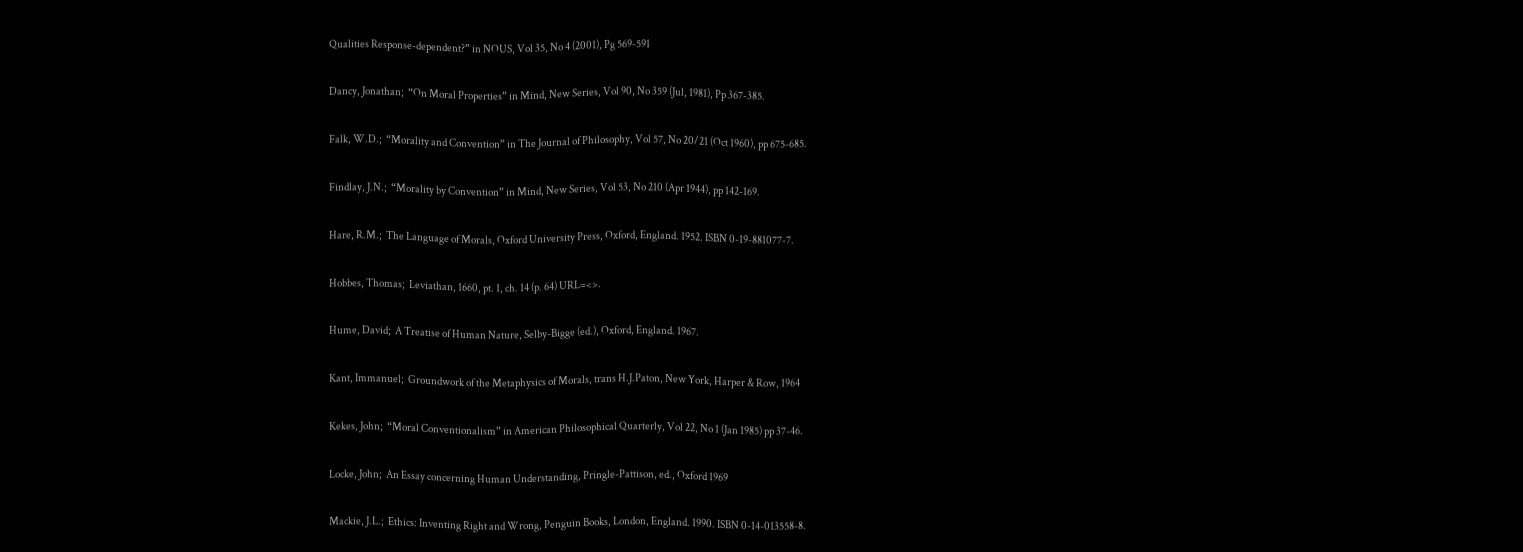Qualities Response-dependent?” in NOUS, Vol 35, No 4 (2001), Pg 569-591

Dancy, Jonathan;  “On Moral Properties” in Mind, New Series, Vol 90, No 359 (Jul, 1981), Pp 367-385.

Falk, W.D.;  “Morality and Convention” in The Journal of Philosophy, Vol 57, No 20/21 (Oct 1960), pp 675-685.

Findlay, J.N.;  “Morality by Convention” in Mind, New Series, Vol 53, No 210 (Apr 1944), pp 142-169.

Hare, R.M.;  The Language of Morals, Oxford University Press, Oxford, England. 1952. ISBN 0-19-881077-7.

Hobbes, Thomas;  Leviathan, 1660, pt. 1, ch. 14 (p. 64) URL=<>.

Hume, David;  A Treatise of Human Nature, Selby-Bigge (ed.), Oxford, England. 1967.

Kant, Immanuel;  Groundwork of the Metaphysics of Morals, trans H.J.Paton, New York, Harper & Row, 1964

Kekes, John;  “Moral Conventionalism” in American Philosophical Quarterly, Vol 22, No 1 (Jan 1985) pp 37-46.

Locke, John;  An Essay concerning Human Understanding, Pringle-Pattison, ed., Oxford 1969

Mackie, J.L.;  Ethics: Inventing Right and Wrong, Penguin Books, London, England. 1990. ISBN 0-14-013558-8.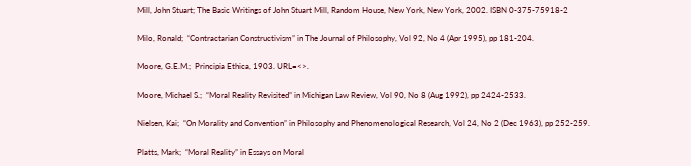Mill, John Stuart; The Basic Writings of John Stuart Mill, Random House, New York, New York, 2002. ISBN 0-375-75918-2

Milo, Ronald;  “Contractarian Constructivism” in The Journal of Philosophy, Vol 92, No 4 (Apr 1995), pp 181-204.

Moore, G.E.M.;  Principia Ethica, 1903. URL=<>.

Moore, Michael S.;  “Moral Reality Revisited” in Michigan Law Review, Vol 90, No 8 (Aug 1992), pp 2424-2533.

Nielsen, Kai;  “On Morality and Convention” in Philosophy and Phenomenological Research, Vol 24, No 2 (Dec 1963), pp 252-259.

Platts, Mark;  “Moral Reality” in Essays on Moral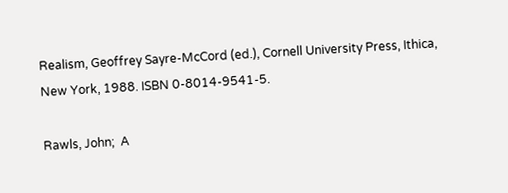Realism, Geoffrey Sayre-McCord (ed.), Cornell University Press, Ithica, New York, 1988. ISBN 0-8014-9541-5.

Rawls, John;  A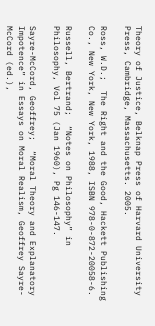Theory of Justice, Belknap Press of Harvard University Press, Cambridge, Massachusetts. 2005.

Ross, W.D.;  The Right and the Good, Hackett Publishing Co., New York, New York, 1988, ISBN 978-0-872-20058-6.

Russell, Bertrand;  “Notes on Philosophy” in Philosophy, Vol 75 (Jan 1960), Pg 146-147.

Sayre-McCord, Geoffrey;  “Moral Theory and Explanatory Impotence” in Essays on Moral Realism, Geoffrey Sayre-McCord (ed.),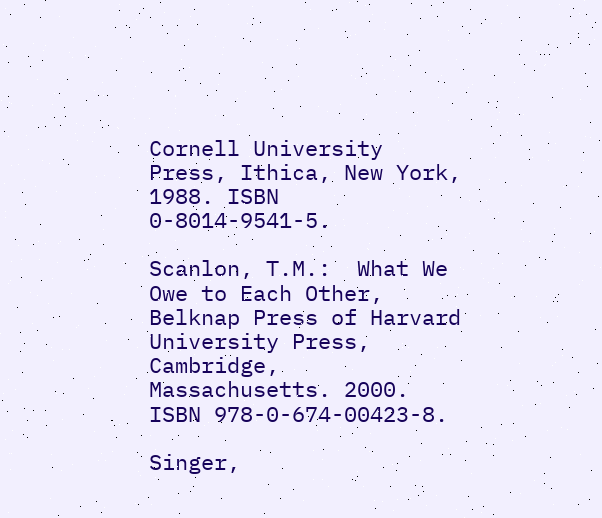Cornell University Press, Ithica, New York, 1988. ISBN 0-8014-9541-5.

Scanlon, T.M.:  What We Owe to Each Other, Belknap Press of Harvard University Press, Cambridge, Massachusetts. 2000. ISBN 978-0-674-00423-8.

Singer,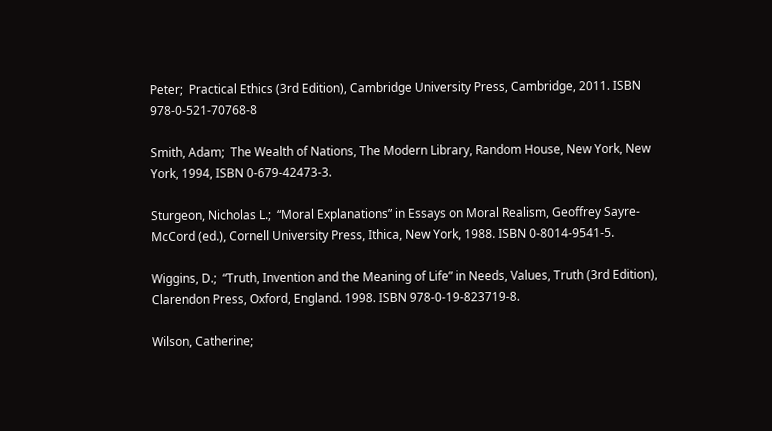Peter;  Practical Ethics (3rd Edition), Cambridge University Press, Cambridge, 2011. ISBN 978-0-521-70768-8

Smith, Adam;  The Wealth of Nations, The Modern Library, Random House, New York, New York, 1994, ISBN 0-679-42473-3.

Sturgeon, Nicholas L.;  “Moral Explanations” in Essays on Moral Realism, Geoffrey Sayre-McCord (ed.), Cornell University Press, Ithica, New York, 1988. ISBN 0-8014-9541-5.

Wiggins, D.;  “Truth, Invention and the Meaning of Life” in Needs, Values, Truth (3rd Edition), Clarendon Press, Oxford, England. 1998. ISBN 978-0-19-823719-8.

Wilson, Catherine;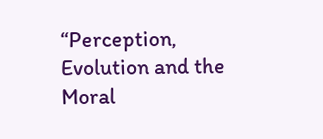“Perception, Evolution and the Moral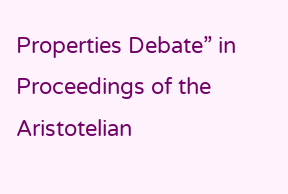Properties Debate” in Proceedings of the Aristotelian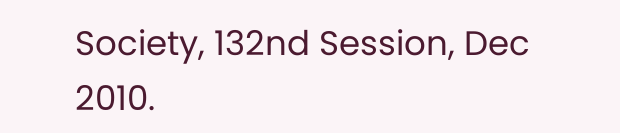Society, 132nd Session, Dec 2010.